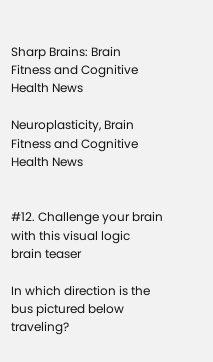Sharp Brains: Brain Fitness and Cognitive Health News

Neuroplasticity, Brain Fitness and Cognitive Health News


#12. Challenge your brain with this visual logic brain teaser

In which direction is the bus pictured below traveling?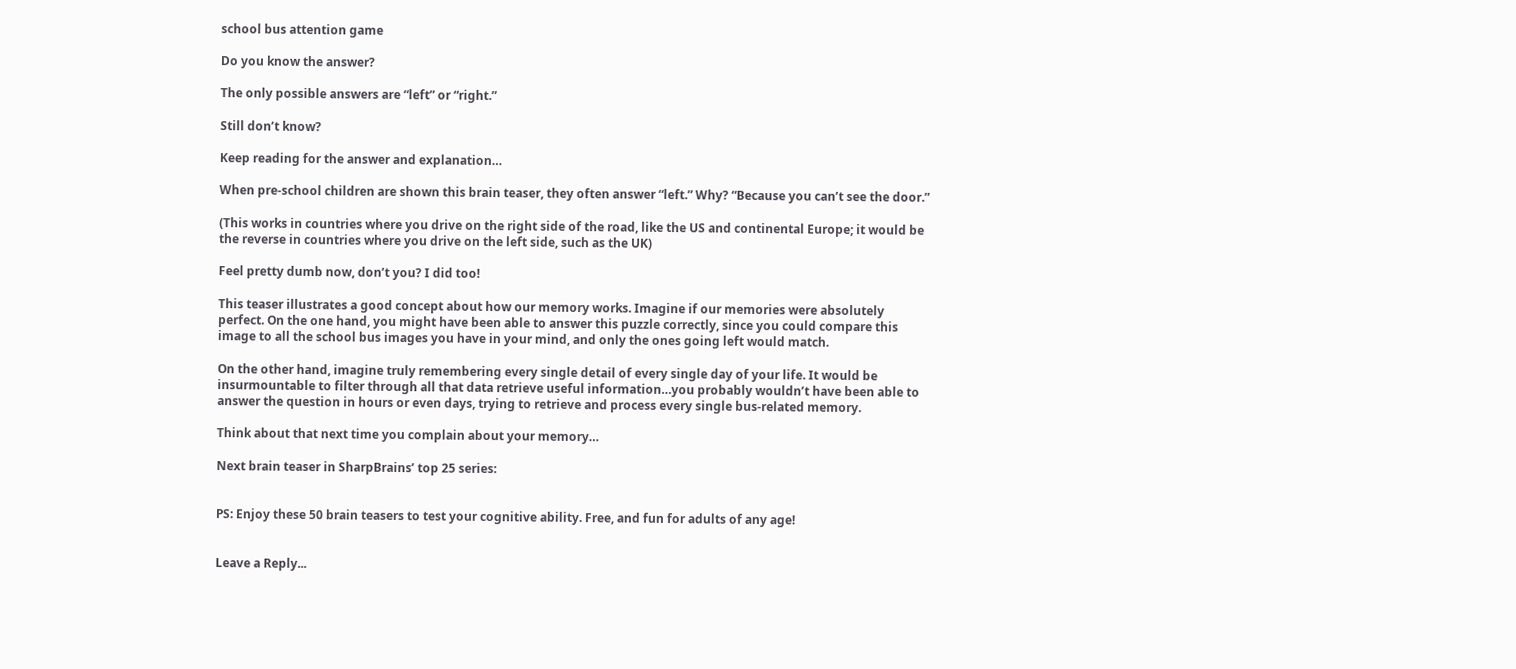school bus attention game

Do you know the answer?

The only possible answers are “left” or “right.”

Still don’t know?

Keep reading for the answer and explanation…

When pre-school children are shown this brain teaser, they often answer “left.” Why? “Because you can’t see the door.”

(This works in countries where you drive on the right side of the road, like the US and continental Europe; it would be the reverse in countries where you drive on the left side, such as the UK)

Feel pretty dumb now, don’t you? I did too!

This teaser illustrates a good concept about how our memory works. Imagine if our memories were absolutely perfect. On the one hand, you might have been able to answer this puzzle correctly, since you could compare this image to all the school bus images you have in your mind, and only the ones going left would match.

On the other hand, imagine truly remembering every single detail of every single day of your life. It would be insurmountable to filter through all that data retrieve useful information…you probably wouldn’t have been able to answer the question in hours or even days, trying to retrieve and process every single bus-related memory.

Think about that next time you complain about your memory…

Next brain teaser in SharpBrains’ top 25 series:


PS: Enjoy these 50 brain teasers to test your cognitive ability. Free, and fun for adults of any age!


Leave a Reply...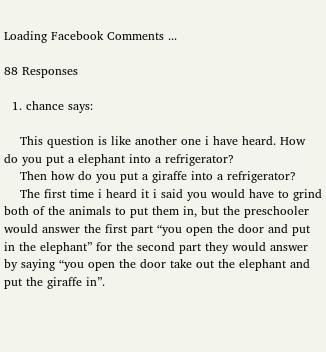Loading Facebook Comments ...

88 Responses

  1. chance says:

    This question is like another one i have heard. How do you put a elephant into a refrigerator?
    Then how do you put a giraffe into a refrigerator?
    The first time i heard it i said you would have to grind both of the animals to put them in, but the preschooler would answer the first part “you open the door and put in the elephant” for the second part they would answer by saying “you open the door take out the elephant and put the giraffe in”.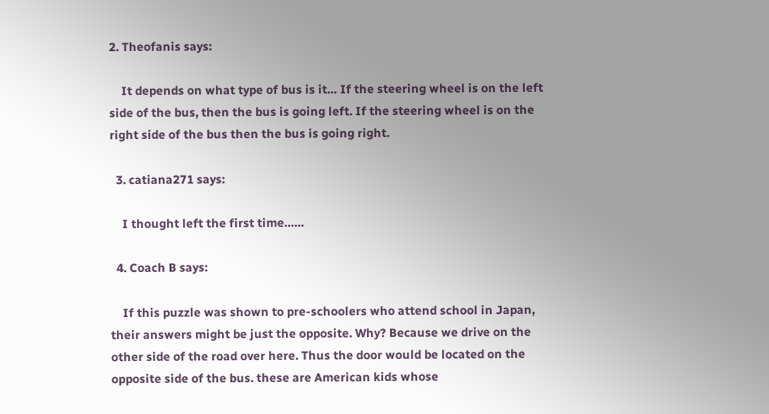2. Theofanis says:

    It depends on what type of bus is it… If the steering wheel is on the left side of the bus, then the bus is going left. If the steering wheel is on the right side of the bus then the bus is going right.

  3. catiana271 says:

    I thought left the first time……

  4. Coach B says:

    If this puzzle was shown to pre-schoolers who attend school in Japan, their answers might be just the opposite. Why? Because we drive on the other side of the road over here. Thus the door would be located on the opposite side of the bus. these are American kids whose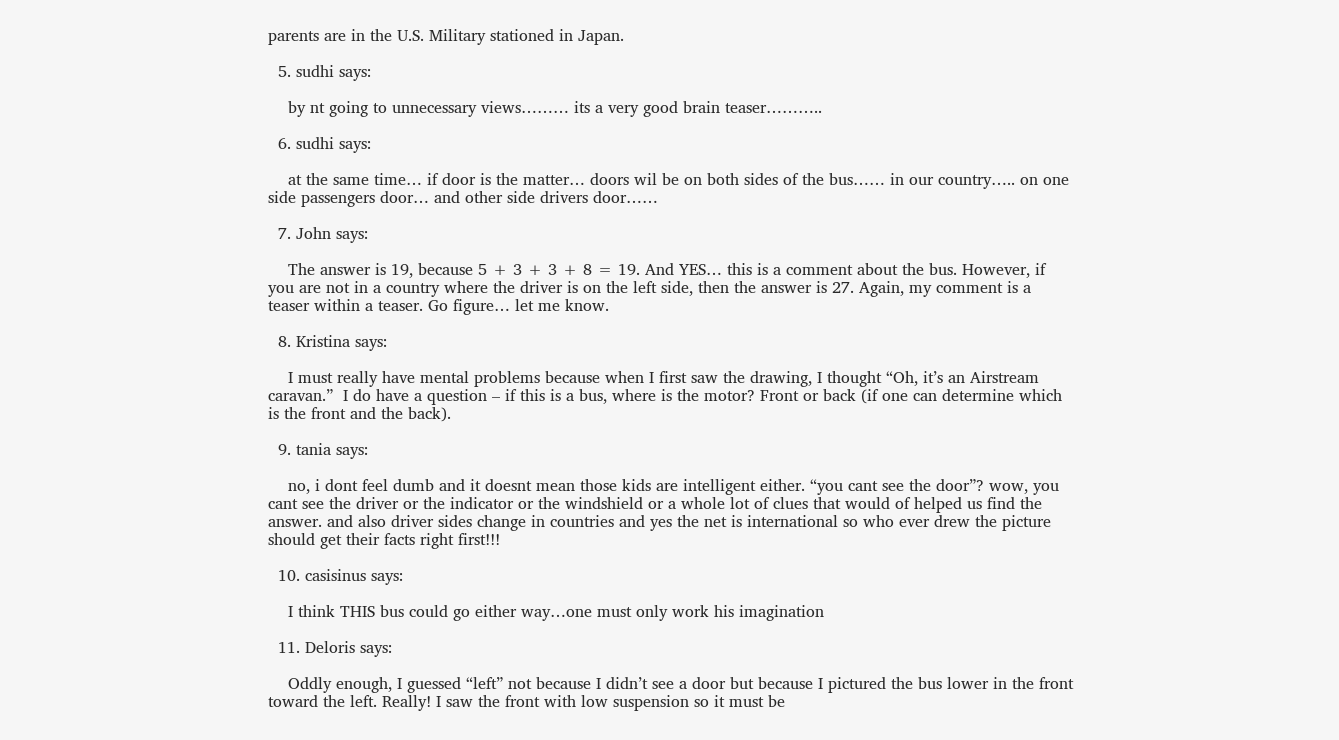parents are in the U.S. Military stationed in Japan.

  5. sudhi says:

    by nt going to unnecessary views……… its a very good brain teaser………..

  6. sudhi says:

    at the same time… if door is the matter… doors wil be on both sides of the bus…… in our country….. on one side passengers door… and other side drivers door……

  7. John says:

    The answer is 19, because 5 + 3 + 3 + 8 = 19. And YES… this is a comment about the bus. However, if you are not in a country where the driver is on the left side, then the answer is 27. Again, my comment is a teaser within a teaser. Go figure… let me know.

  8. Kristina says:

    I must really have mental problems because when I first saw the drawing, I thought “Oh, it’s an Airstream caravan.”  I do have a question – if this is a bus, where is the motor? Front or back (if one can determine which is the front and the back).

  9. tania says:

    no, i dont feel dumb and it doesnt mean those kids are intelligent either. “you cant see the door”? wow, you cant see the driver or the indicator or the windshield or a whole lot of clues that would of helped us find the answer. and also driver sides change in countries and yes the net is international so who ever drew the picture should get their facts right first!!!

  10. casisinus says:

    I think THIS bus could go either way…one must only work his imagination

  11. Deloris says:

    Oddly enough, I guessed “left” not because I didn’t see a door but because I pictured the bus lower in the front toward the left. Really! I saw the front with low suspension so it must be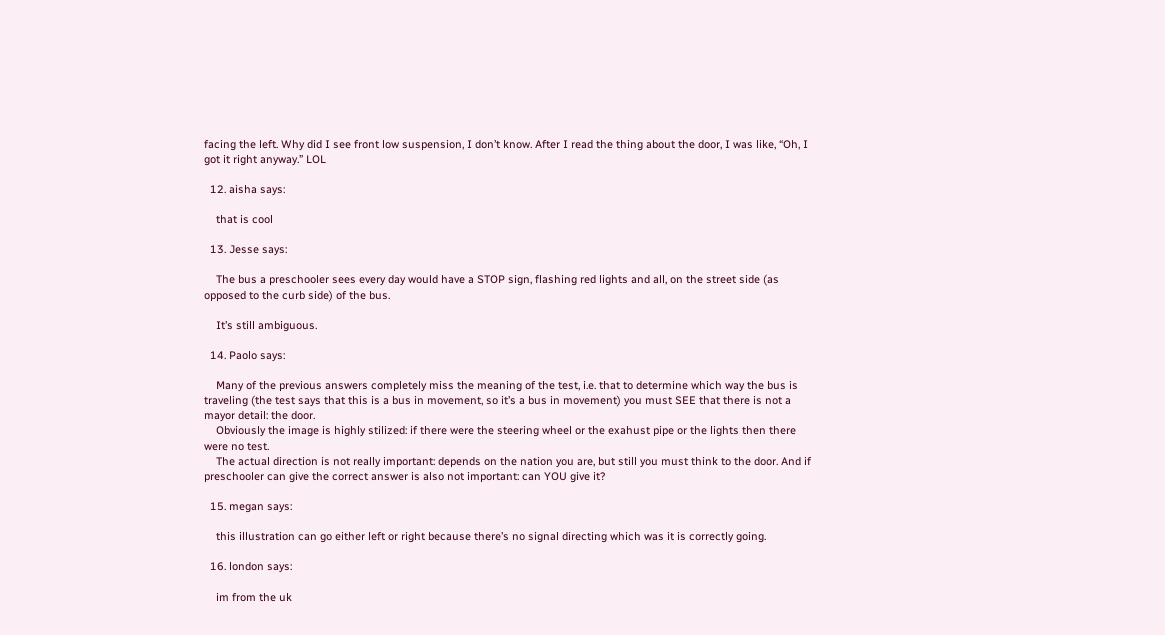facing the left. Why did I see front low suspension, I don’t know. After I read the thing about the door, I was like, “Oh, I got it right anyway.” LOL

  12. aisha says:

    that is cool

  13. Jesse says:

    The bus a preschooler sees every day would have a STOP sign, flashing red lights and all, on the street side (as opposed to the curb side) of the bus.

    It’s still ambiguous.

  14. Paolo says:

    Many of the previous answers completely miss the meaning of the test, i.e. that to determine which way the bus is traveling (the test says that this is a bus in movement, so it’s a bus in movement) you must SEE that there is not a mayor detail: the door.
    Obviously the image is highly stilized: if there were the steering wheel or the exahust pipe or the lights then there were no test.
    The actual direction is not really important: depends on the nation you are, but still you must think to the door. And if preschooler can give the correct answer is also not important: can YOU give it?

  15. megan says:

    this illustration can go either left or right because there’s no signal directing which was it is correctly going.

  16. london says:

    im from the uk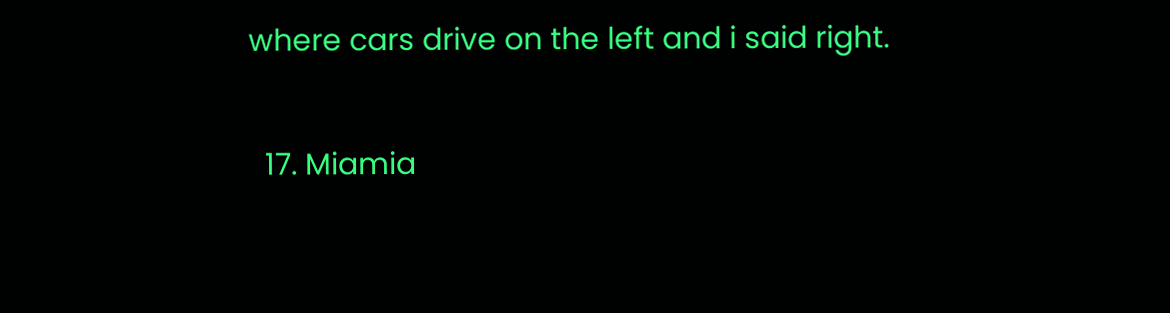where cars drive on the left and i said right.

  17. Miamia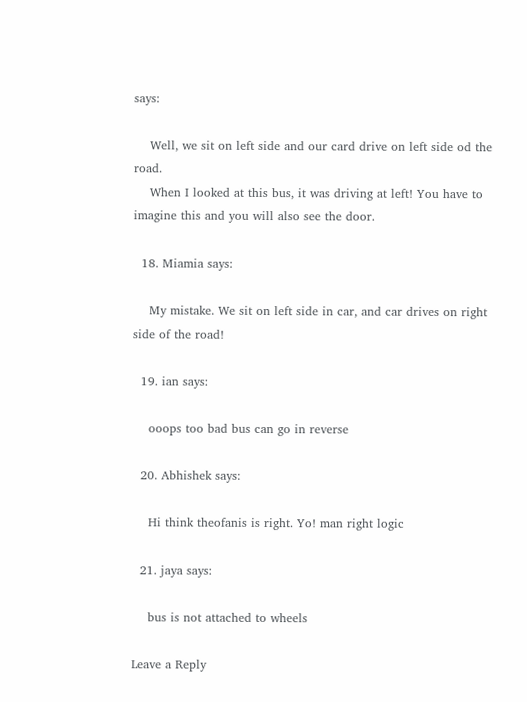says:

    Well, we sit on left side and our card drive on left side od the road.
    When I looked at this bus, it was driving at left! You have to imagine this and you will also see the door.

  18. Miamia says:

    My mistake. We sit on left side in car, and car drives on right side of the road!

  19. ian says:

    ooops too bad bus can go in reverse

  20. Abhishek says:

    Hi think theofanis is right. Yo! man right logic

  21. jaya says:

    bus is not attached to wheels

Leave a Reply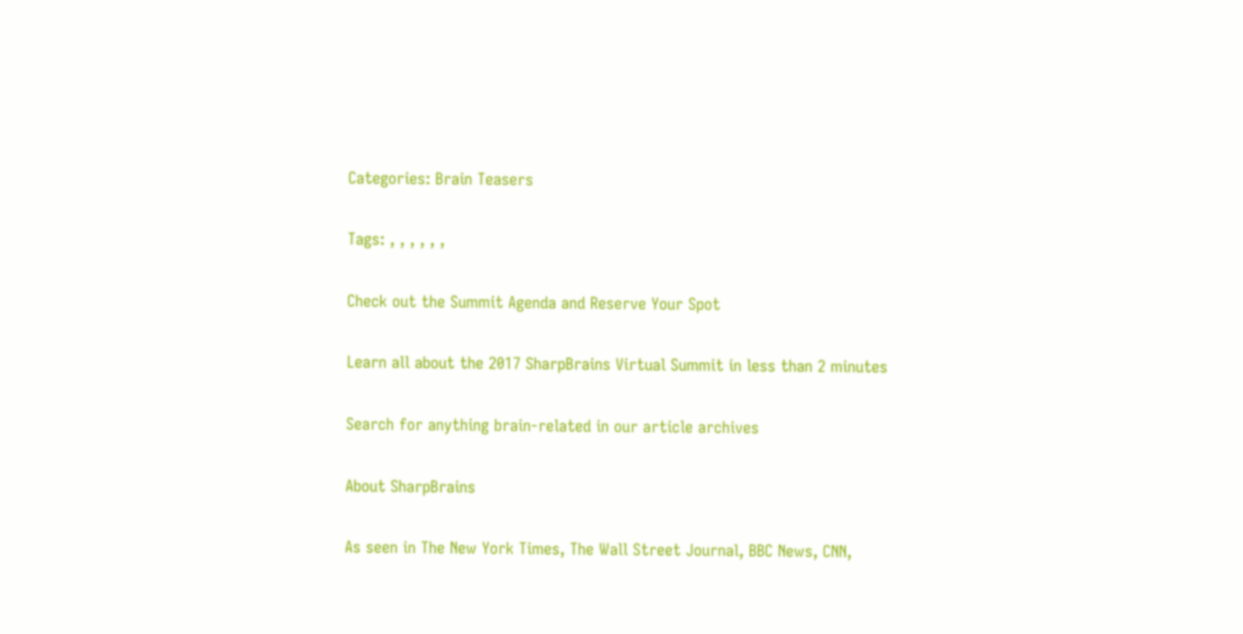Categories: Brain Teasers

Tags: , , , , , ,

Check out the Summit Agenda and Reserve Your Spot

Learn all about the 2017 SharpBrains Virtual Summit in less than 2 minutes

Search for anything brain-related in our article archives

About SharpBrains

As seen in The New York Times, The Wall Street Journal, BBC News, CNN,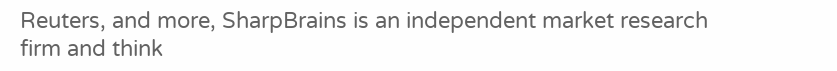Reuters, and more, SharpBrains is an independent market research firm and think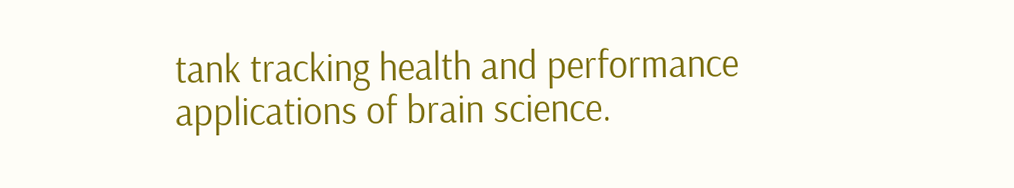tank tracking health and performance applications of brain science.